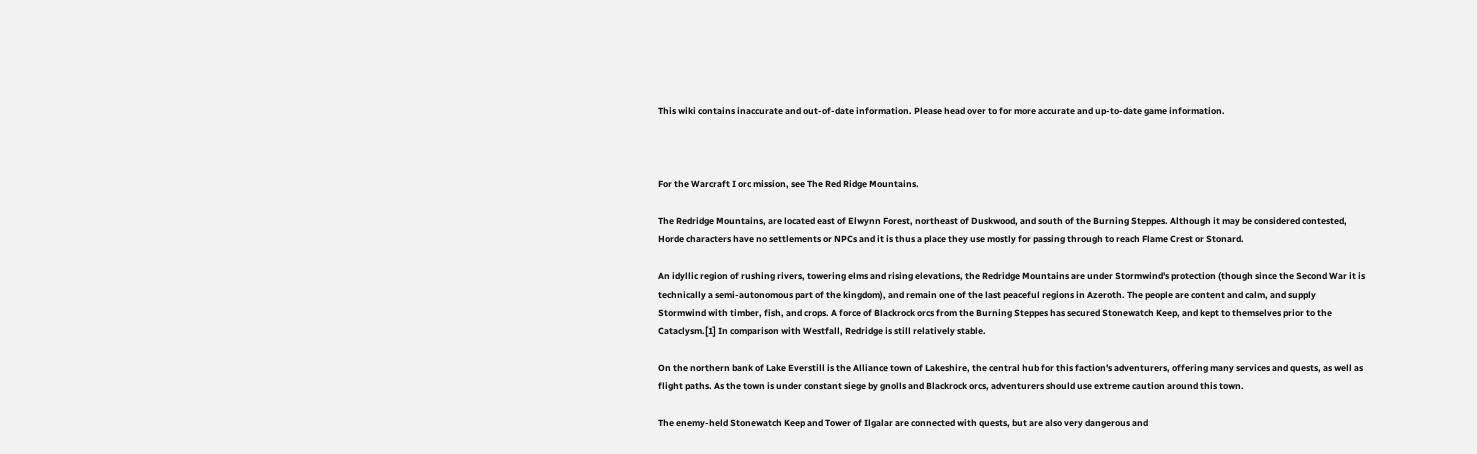This wiki contains inaccurate and out-of-date information. Please head over to for more accurate and up-to-date game information.



For the Warcraft I orc mission, see The Red Ridge Mountains.

The Redridge Mountains, are located east of Elwynn Forest, northeast of Duskwood, and south of the Burning Steppes. Although it may be considered contested, Horde characters have no settlements or NPCs and it is thus a place they use mostly for passing through to reach Flame Crest or Stonard.

An idyllic region of rushing rivers, towering elms and rising elevations, the Redridge Mountains are under Stormwind's protection (though since the Second War it is technically a semi-autonomous part of the kingdom), and remain one of the last peaceful regions in Azeroth. The people are content and calm, and supply Stormwind with timber, fish, and crops. A force of Blackrock orcs from the Burning Steppes has secured Stonewatch Keep, and kept to themselves prior to the Cataclysm.[1] In comparison with Westfall, Redridge is still relatively stable.

On the northern bank of Lake Everstill is the Alliance town of Lakeshire, the central hub for this faction's adventurers, offering many services and quests, as well as flight paths. As the town is under constant siege by gnolls and Blackrock orcs, adventurers should use extreme caution around this town.

The enemy-held Stonewatch Keep and Tower of Ilgalar are connected with quests, but are also very dangerous and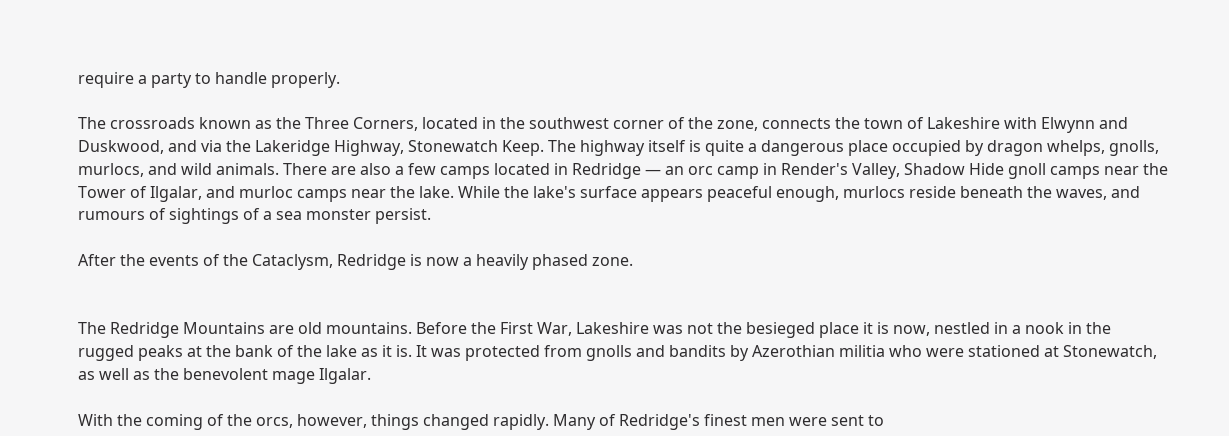require a party to handle properly.

The crossroads known as the Three Corners, located in the southwest corner of the zone, connects the town of Lakeshire with Elwynn and Duskwood, and via the Lakeridge Highway, Stonewatch Keep. The highway itself is quite a dangerous place occupied by dragon whelps, gnolls, murlocs, and wild animals. There are also a few camps located in Redridge — an orc camp in Render's Valley, Shadow Hide gnoll camps near the Tower of Ilgalar, and murloc camps near the lake. While the lake's surface appears peaceful enough, murlocs reside beneath the waves, and rumours of sightings of a sea monster persist.

After the events of the Cataclysm, Redridge is now a heavily phased zone.


The Redridge Mountains are old mountains. Before the First War, Lakeshire was not the besieged place it is now, nestled in a nook in the rugged peaks at the bank of the lake as it is. It was protected from gnolls and bandits by Azerothian militia who were stationed at Stonewatch, as well as the benevolent mage Ilgalar.

With the coming of the orcs, however, things changed rapidly. Many of Redridge's finest men were sent to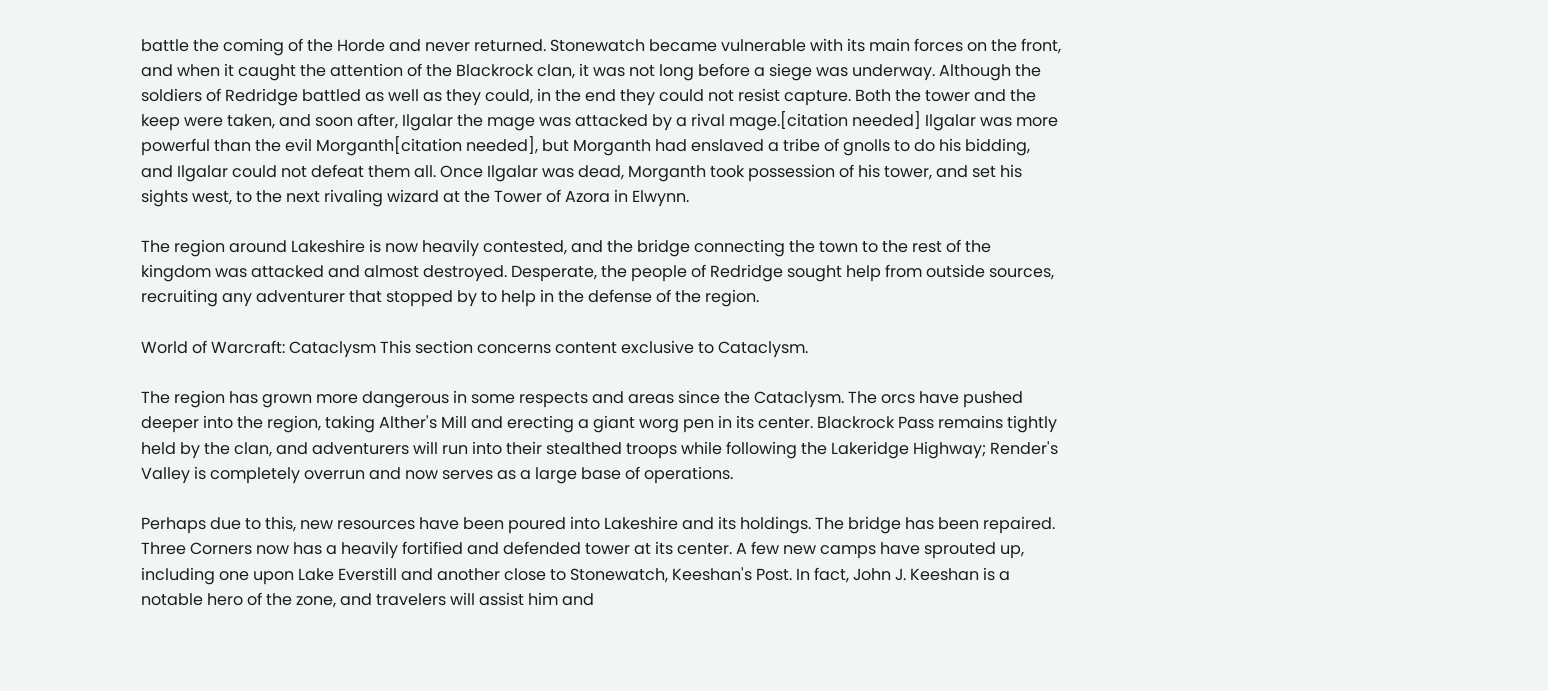battle the coming of the Horde and never returned. Stonewatch became vulnerable with its main forces on the front, and when it caught the attention of the Blackrock clan, it was not long before a siege was underway. Although the soldiers of Redridge battled as well as they could, in the end they could not resist capture. Both the tower and the keep were taken, and soon after, Ilgalar the mage was attacked by a rival mage.[citation needed] Ilgalar was more powerful than the evil Morganth[citation needed], but Morganth had enslaved a tribe of gnolls to do his bidding, and Ilgalar could not defeat them all. Once Ilgalar was dead, Morganth took possession of his tower, and set his sights west, to the next rivaling wizard at the Tower of Azora in Elwynn.

The region around Lakeshire is now heavily contested, and the bridge connecting the town to the rest of the kingdom was attacked and almost destroyed. Desperate, the people of Redridge sought help from outside sources, recruiting any adventurer that stopped by to help in the defense of the region.

World of Warcraft: Cataclysm This section concerns content exclusive to Cataclysm.

The region has grown more dangerous in some respects and areas since the Cataclysm. The orcs have pushed deeper into the region, taking Alther's Mill and erecting a giant worg pen in its center. Blackrock Pass remains tightly held by the clan, and adventurers will run into their stealthed troops while following the Lakeridge Highway; Render's Valley is completely overrun and now serves as a large base of operations.

Perhaps due to this, new resources have been poured into Lakeshire and its holdings. The bridge has been repaired. Three Corners now has a heavily fortified and defended tower at its center. A few new camps have sprouted up, including one upon Lake Everstill and another close to Stonewatch, Keeshan's Post. In fact, John J. Keeshan is a notable hero of the zone, and travelers will assist him and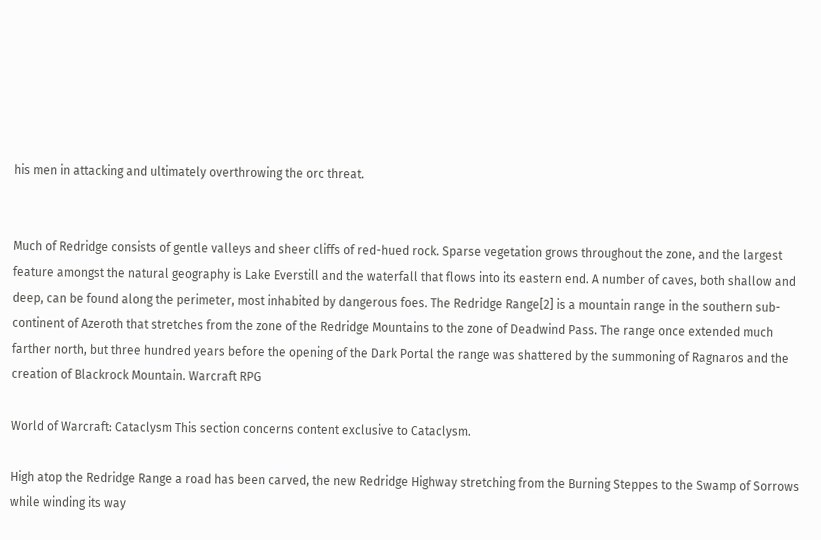his men in attacking and ultimately overthrowing the orc threat.


Much of Redridge consists of gentle valleys and sheer cliffs of red-hued rock. Sparse vegetation grows throughout the zone, and the largest feature amongst the natural geography is Lake Everstill and the waterfall that flows into its eastern end. A number of caves, both shallow and deep, can be found along the perimeter, most inhabited by dangerous foes. The Redridge Range[2] is a mountain range in the southern sub-continent of Azeroth that stretches from the zone of the Redridge Mountains to the zone of Deadwind Pass. The range once extended much farther north, but three hundred years before the opening of the Dark Portal the range was shattered by the summoning of Ragnaros and the creation of Blackrock Mountain. Warcraft RPG

World of Warcraft: Cataclysm This section concerns content exclusive to Cataclysm.

High atop the Redridge Range a road has been carved, the new Redridge Highway stretching from the Burning Steppes to the Swamp of Sorrows while winding its way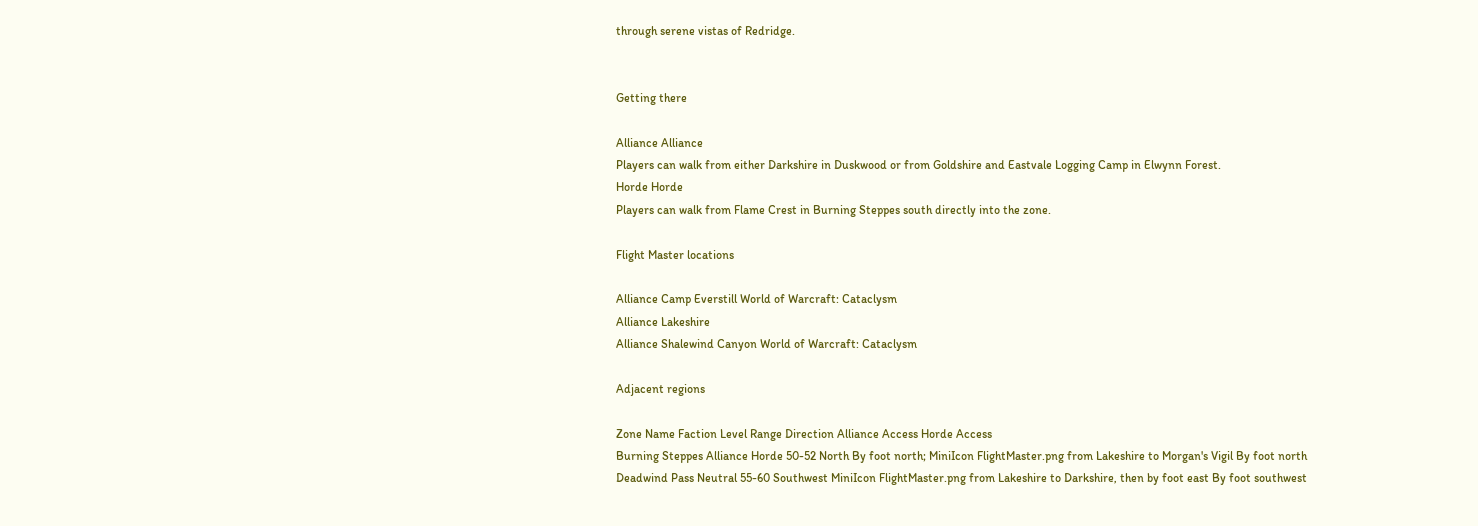through serene vistas of Redridge.


Getting there

Alliance Alliance
Players can walk from either Darkshire in Duskwood or from Goldshire and Eastvale Logging Camp in Elwynn Forest.
Horde Horde
Players can walk from Flame Crest in Burning Steppes south directly into the zone.

Flight Master locations

Alliance Camp Everstill World of Warcraft: Cataclysm
Alliance Lakeshire
Alliance Shalewind Canyon World of Warcraft: Cataclysm

Adjacent regions

Zone Name Faction Level Range Direction Alliance Access Horde Access
Burning Steppes Alliance Horde 50-52 North By foot north; MiniIcon FlightMaster.png from Lakeshire to Morgan's Vigil By foot north
Deadwind Pass Neutral 55-60 Southwest MiniIcon FlightMaster.png from Lakeshire to Darkshire, then by foot east By foot southwest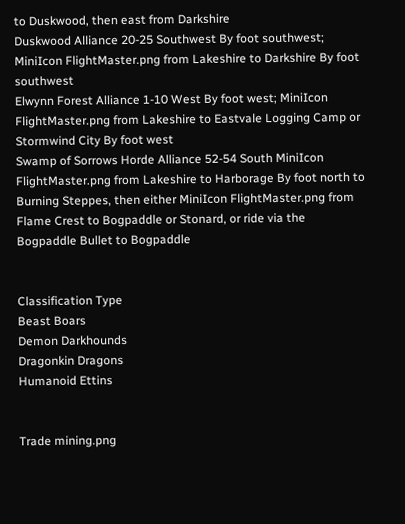to Duskwood, then east from Darkshire
Duskwood Alliance 20-25 Southwest By foot southwest; MiniIcon FlightMaster.png from Lakeshire to Darkshire By foot southwest
Elwynn Forest Alliance 1-10 West By foot west; MiniIcon FlightMaster.png from Lakeshire to Eastvale Logging Camp or Stormwind City By foot west
Swamp of Sorrows Horde Alliance 52-54 South MiniIcon FlightMaster.png from Lakeshire to Harborage By foot north to Burning Steppes, then either MiniIcon FlightMaster.png from Flame Crest to Bogpaddle or Stonard, or ride via the Bogpaddle Bullet to Bogpaddle


Classification Type
Beast Boars
Demon Darkhounds
Dragonkin Dragons
Humanoid Ettins


Trade mining.png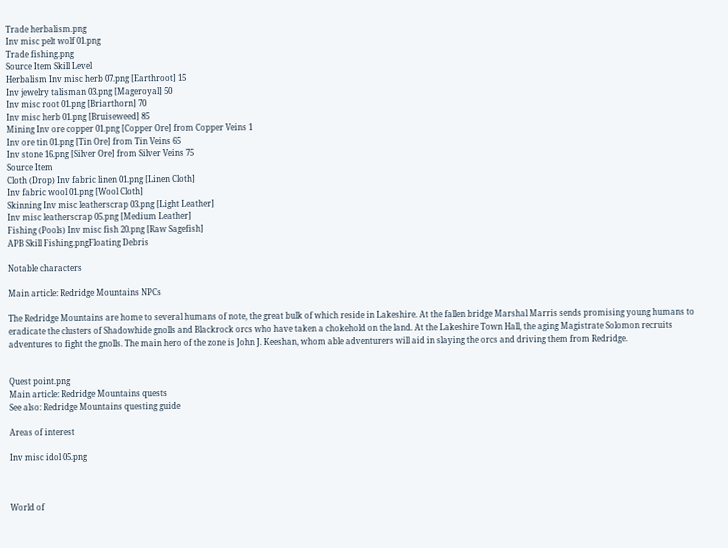Trade herbalism.png
Inv misc pelt wolf 01.png
Trade fishing.png
Source Item Skill Level
Herbalism Inv misc herb 07.png [Earthroot] 15
Inv jewelry talisman 03.png [Mageroyal] 50
Inv misc root 01.png [Briarthorn] 70
Inv misc herb 01.png [Bruiseweed] 85
Mining Inv ore copper 01.png [Copper Ore] from Copper Veins 1
Inv ore tin 01.png [Tin Ore] from Tin Veins 65
Inv stone 16.png [Silver Ore] from Silver Veins 75
Source Item
Cloth (Drop) Inv fabric linen 01.png [Linen Cloth]
Inv fabric wool 01.png [Wool Cloth]
Skinning Inv misc leatherscrap 03.png [Light Leather]
Inv misc leatherscrap 05.png [Medium Leather]
Fishing (Pools) Inv misc fish 20.png [Raw Sagefish]
APB Skill Fishing.pngFloating Debris

Notable characters

Main article: Redridge Mountains NPCs

The Redridge Mountains are home to several humans of note, the great bulk of which reside in Lakeshire. At the fallen bridge Marshal Marris sends promising young humans to eradicate the clusters of Shadowhide gnolls and Blackrock orcs who have taken a chokehold on the land. At the Lakeshire Town Hall, the aging Magistrate Solomon recruits adventures to fight the gnolls. The main hero of the zone is John J. Keeshan, whom able adventurers will aid in slaying the orcs and driving them from Redridge.


Quest point.png
Main article: Redridge Mountains quests
See also: Redridge Mountains questing guide

Areas of interest

Inv misc idol 05.png



World of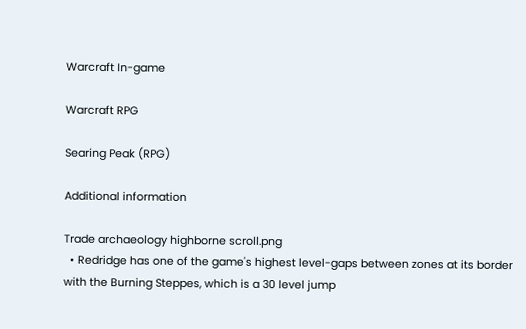Warcraft In-game

Warcraft RPG

Searing Peak (RPG)

Additional information

Trade archaeology highborne scroll.png
  • Redridge has one of the game's highest level-gaps between zones at its border with the Burning Steppes, which is a 30 level jump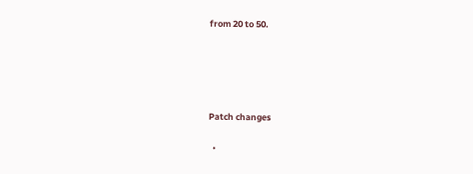from 20 to 50.





Patch changes

  •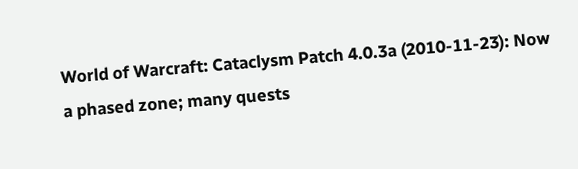World of Warcraft: Cataclysm Patch 4.0.3a (2010-11-23): Now a phased zone; many quests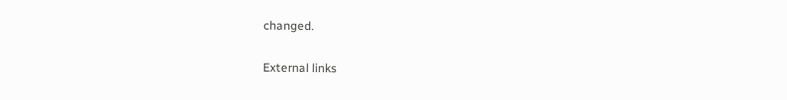changed.


External links